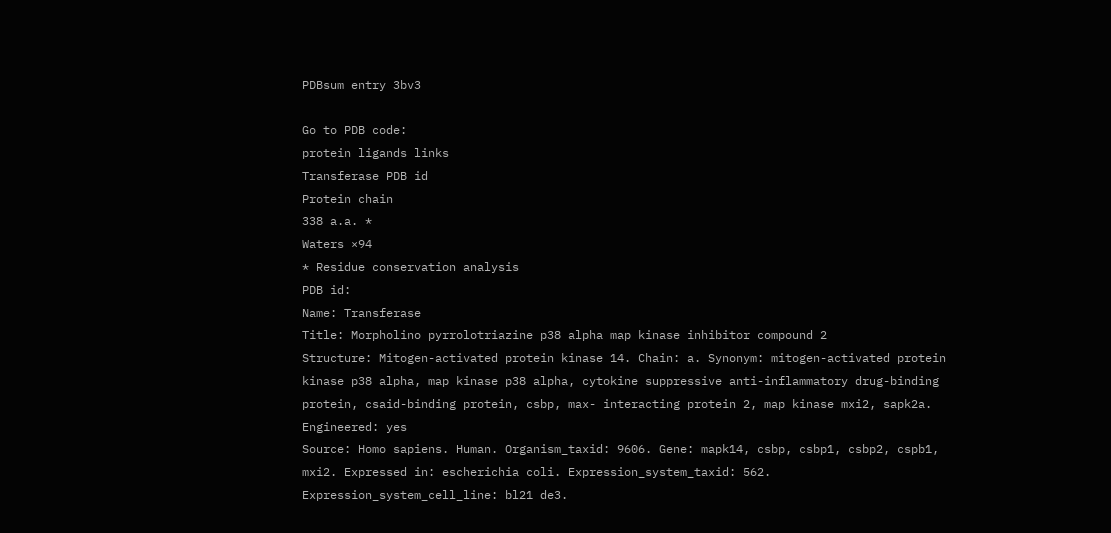PDBsum entry 3bv3

Go to PDB code:
protein ligands links
Transferase PDB id
Protein chain
338 a.a. *
Waters ×94
* Residue conservation analysis
PDB id:
Name: Transferase
Title: Morpholino pyrrolotriazine p38 alpha map kinase inhibitor compound 2
Structure: Mitogen-activated protein kinase 14. Chain: a. Synonym: mitogen-activated protein kinase p38 alpha, map kinase p38 alpha, cytokine suppressive anti-inflammatory drug-binding protein, csaid-binding protein, csbp, max- interacting protein 2, map kinase mxi2, sapk2a. Engineered: yes
Source: Homo sapiens. Human. Organism_taxid: 9606. Gene: mapk14, csbp, csbp1, csbp2, cspb1, mxi2. Expressed in: escherichia coli. Expression_system_taxid: 562. Expression_system_cell_line: bl21 de3.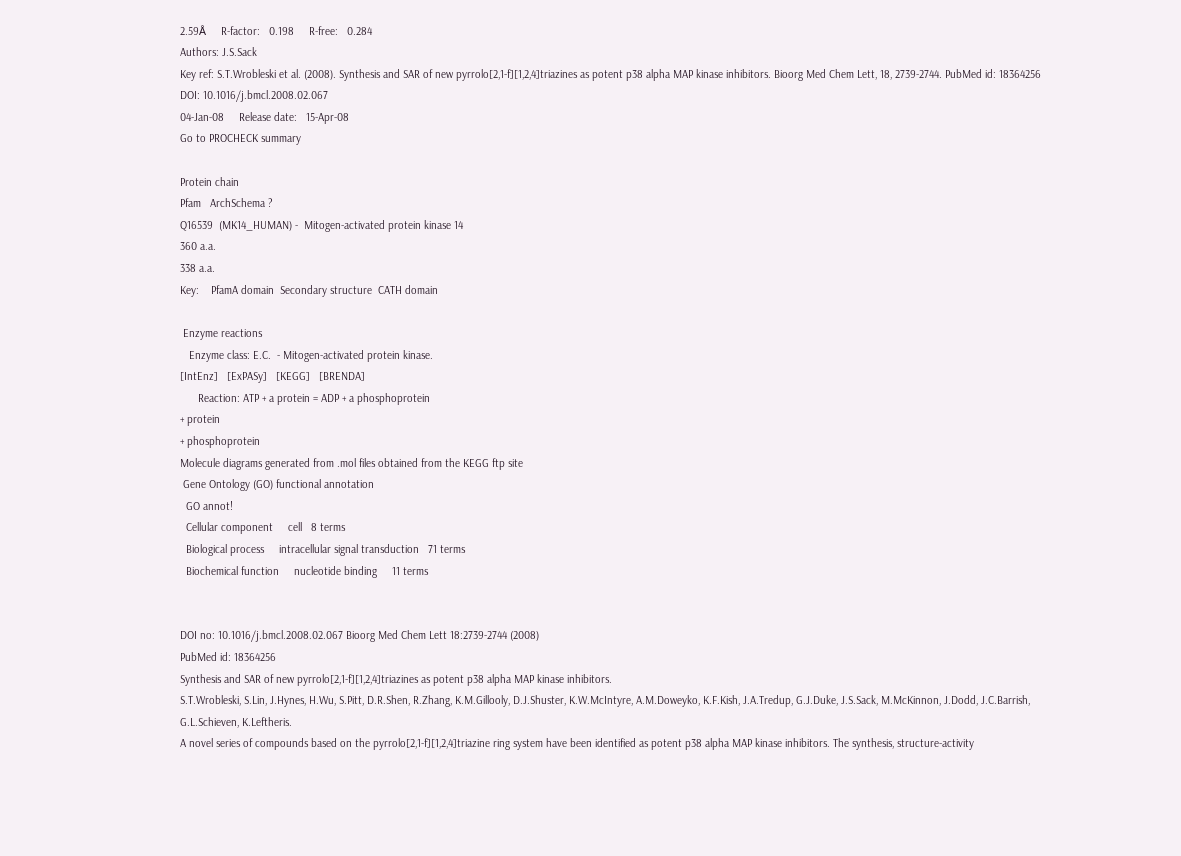2.59Å     R-factor:   0.198     R-free:   0.284
Authors: J.S.Sack
Key ref: S.T.Wrobleski et al. (2008). Synthesis and SAR of new pyrrolo[2,1-f][1,2,4]triazines as potent p38 alpha MAP kinase inhibitors. Bioorg Med Chem Lett, 18, 2739-2744. PubMed id: 18364256 DOI: 10.1016/j.bmcl.2008.02.067
04-Jan-08     Release date:   15-Apr-08
Go to PROCHECK summary

Protein chain
Pfam   ArchSchema ?
Q16539  (MK14_HUMAN) -  Mitogen-activated protein kinase 14
360 a.a.
338 a.a.
Key:    PfamA domain  Secondary structure  CATH domain

 Enzyme reactions
   Enzyme class: E.C.  - Mitogen-activated protein kinase.
[IntEnz]   [ExPASy]   [KEGG]   [BRENDA]
      Reaction: ATP + a protein = ADP + a phosphoprotein
+ protein
+ phosphoprotein
Molecule diagrams generated from .mol files obtained from the KEGG ftp site
 Gene Ontology (GO) functional annotation
  GO annot!
  Cellular component     cell   8 terms
  Biological process     intracellular signal transduction   71 terms
  Biochemical function     nucleotide binding     11 terms


DOI no: 10.1016/j.bmcl.2008.02.067 Bioorg Med Chem Lett 18:2739-2744 (2008)
PubMed id: 18364256
Synthesis and SAR of new pyrrolo[2,1-f][1,2,4]triazines as potent p38 alpha MAP kinase inhibitors.
S.T.Wrobleski, S.Lin, J.Hynes, H.Wu, S.Pitt, D.R.Shen, R.Zhang, K.M.Gillooly, D.J.Shuster, K.W.McIntyre, A.M.Doweyko, K.F.Kish, J.A.Tredup, G.J.Duke, J.S.Sack, M.McKinnon, J.Dodd, J.C.Barrish, G.L.Schieven, K.Leftheris.
A novel series of compounds based on the pyrrolo[2,1-f][1,2,4]triazine ring system have been identified as potent p38 alpha MAP kinase inhibitors. The synthesis, structure-activity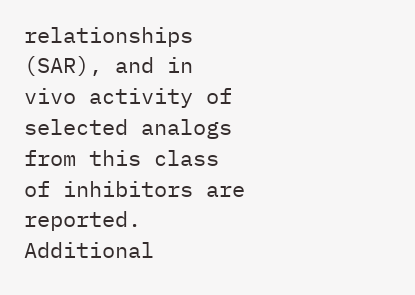relationships (SAR), and in vivo activity of selected analogs from this class of inhibitors are reported. Additional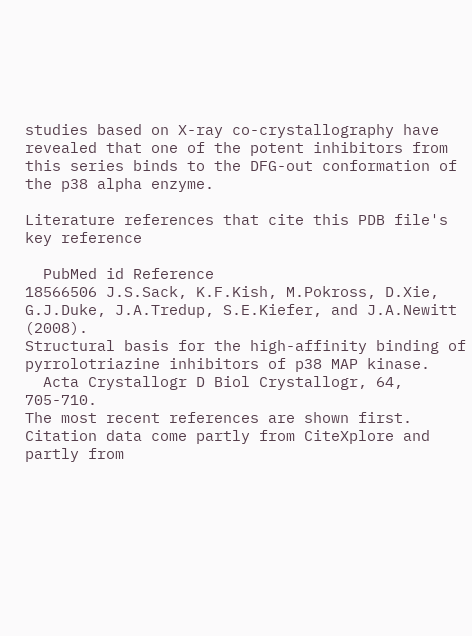studies based on X-ray co-crystallography have revealed that one of the potent inhibitors from this series binds to the DFG-out conformation of the p38 alpha enzyme.

Literature references that cite this PDB file's key reference

  PubMed id Reference
18566506 J.S.Sack, K.F.Kish, M.Pokross, D.Xie, G.J.Duke, J.A.Tredup, S.E.Kiefer, and J.A.Newitt (2008).
Structural basis for the high-affinity binding of pyrrolotriazine inhibitors of p38 MAP kinase.
  Acta Crystallogr D Biol Crystallogr, 64, 705-710.
The most recent references are shown first. Citation data come partly from CiteXplore and partly from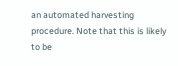an automated harvesting procedure. Note that this is likely to be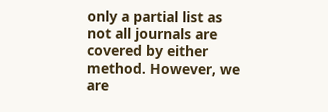only a partial list as not all journals are covered by either method. However, we are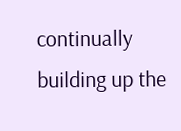continually building up the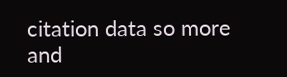citation data so more and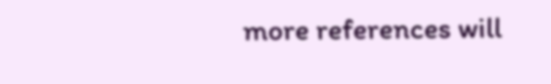more references will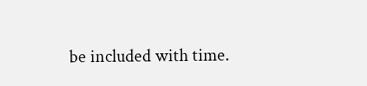be included with time.